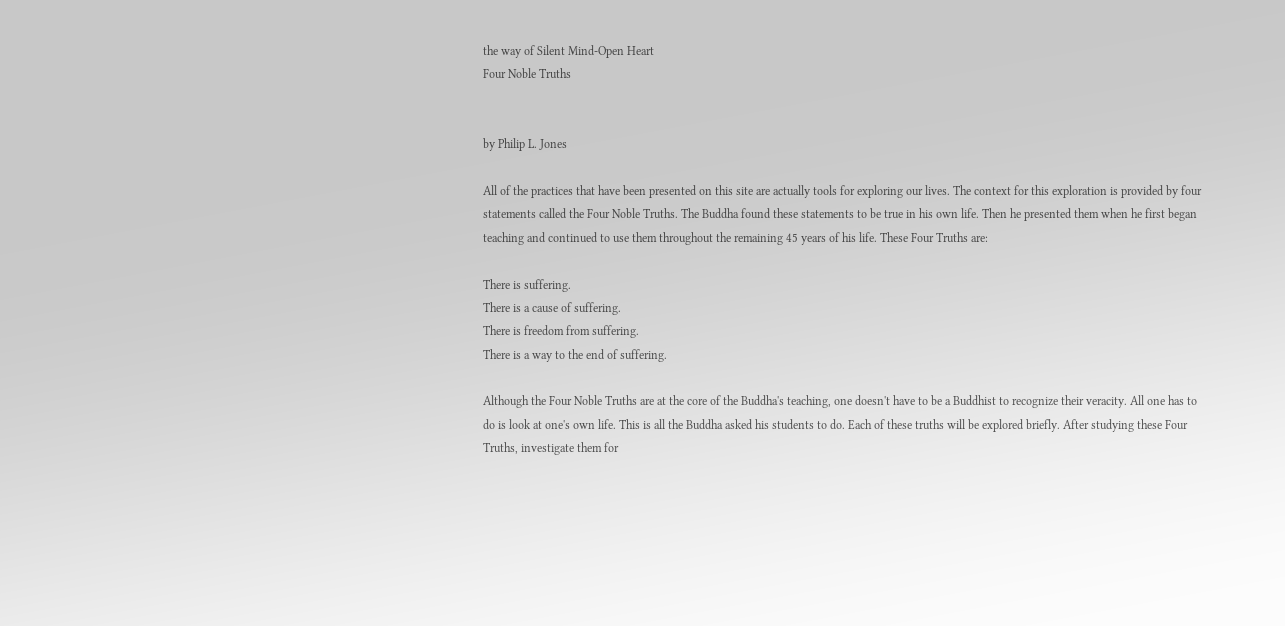the way of Silent Mind-Open Heart
Four Noble Truths


by Philip L. Jones

All of the practices that have been presented on this site are actually tools for exploring our lives. The context for this exploration is provided by four statements called the Four Noble Truths. The Buddha found these statements to be true in his own life. Then he presented them when he first began teaching and continued to use them throughout the remaining 45 years of his life. These Four Truths are:

There is suffering.
There is a cause of suffering.
There is freedom from suffering.
There is a way to the end of suffering.

Although the Four Noble Truths are at the core of the Buddha's teaching, one doesn't have to be a Buddhist to recognize their veracity. All one has to do is look at one's own life. This is all the Buddha asked his students to do. Each of these truths will be explored briefly. After studying these Four Truths, investigate them for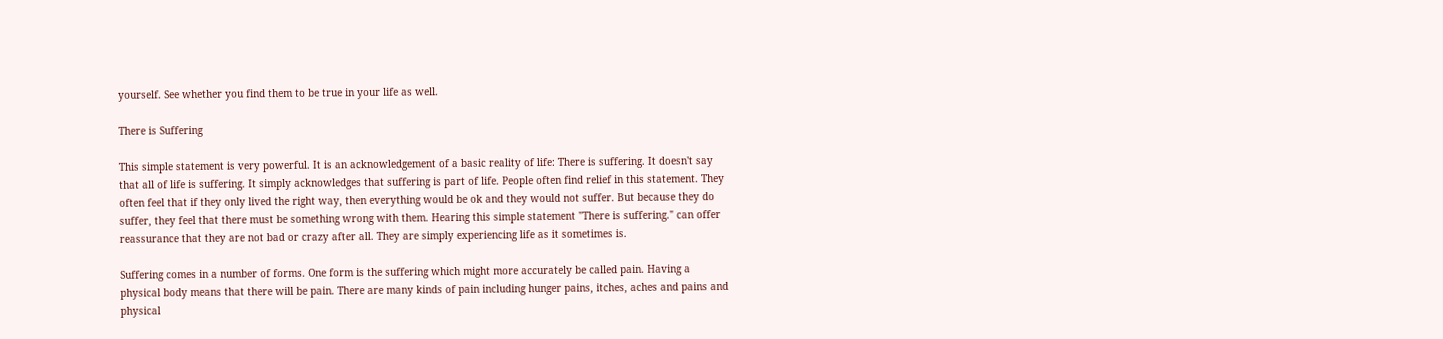yourself. See whether you find them to be true in your life as well.

There is Suffering

This simple statement is very powerful. It is an acknowledgement of a basic reality of life: There is suffering. It doesn't say that all of life is suffering. It simply acknowledges that suffering is part of life. People often find relief in this statement. They often feel that if they only lived the right way, then everything would be ok and they would not suffer. But because they do suffer, they feel that there must be something wrong with them. Hearing this simple statement "There is suffering." can offer reassurance that they are not bad or crazy after all. They are simply experiencing life as it sometimes is.

Suffering comes in a number of forms. One form is the suffering which might more accurately be called pain. Having a physical body means that there will be pain. There are many kinds of pain including hunger pains, itches, aches and pains and physical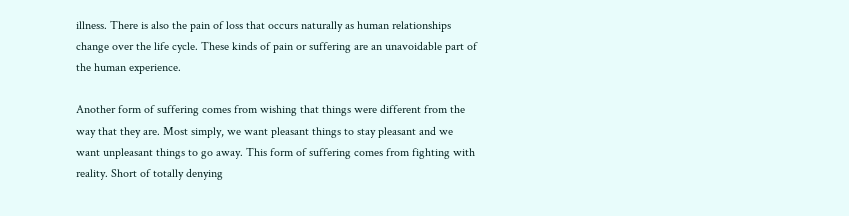illness. There is also the pain of loss that occurs naturally as human relationships change over the life cycle. These kinds of pain or suffering are an unavoidable part of the human experience.

Another form of suffering comes from wishing that things were different from the way that they are. Most simply, we want pleasant things to stay pleasant and we want unpleasant things to go away. This form of suffering comes from fighting with reality. Short of totally denying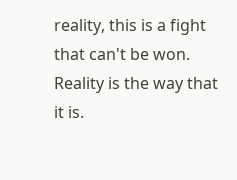reality, this is a fight that can't be won. Reality is the way that it is.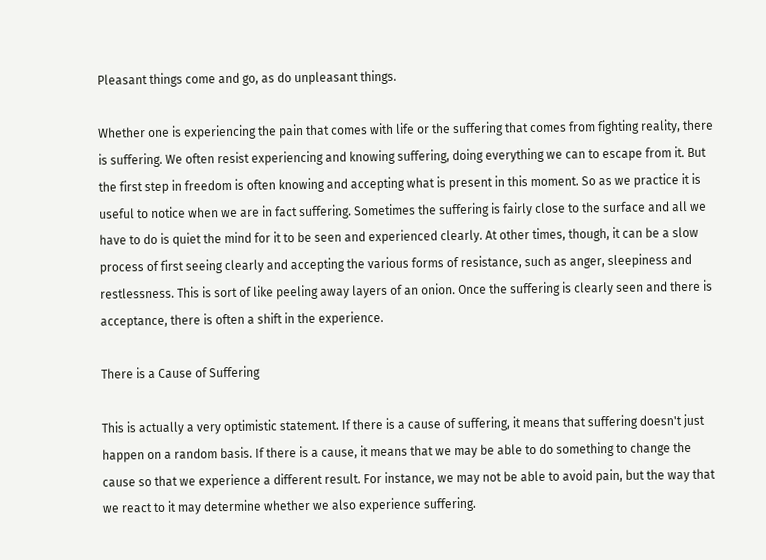Pleasant things come and go, as do unpleasant things.

Whether one is experiencing the pain that comes with life or the suffering that comes from fighting reality, there is suffering. We often resist experiencing and knowing suffering, doing everything we can to escape from it. But the first step in freedom is often knowing and accepting what is present in this moment. So as we practice it is useful to notice when we are in fact suffering. Sometimes the suffering is fairly close to the surface and all we have to do is quiet the mind for it to be seen and experienced clearly. At other times, though, it can be a slow process of first seeing clearly and accepting the various forms of resistance, such as anger, sleepiness and restlessness. This is sort of like peeling away layers of an onion. Once the suffering is clearly seen and there is acceptance, there is often a shift in the experience.

There is a Cause of Suffering

This is actually a very optimistic statement. If there is a cause of suffering, it means that suffering doesn't just happen on a random basis. If there is a cause, it means that we may be able to do something to change the cause so that we experience a different result. For instance, we may not be able to avoid pain, but the way that we react to it may determine whether we also experience suffering.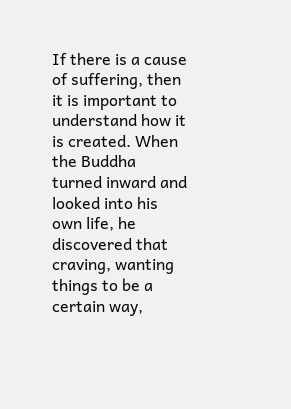If there is a cause of suffering, then it is important to understand how it is created. When the Buddha turned inward and looked into his own life, he discovered that craving, wanting things to be a certain way,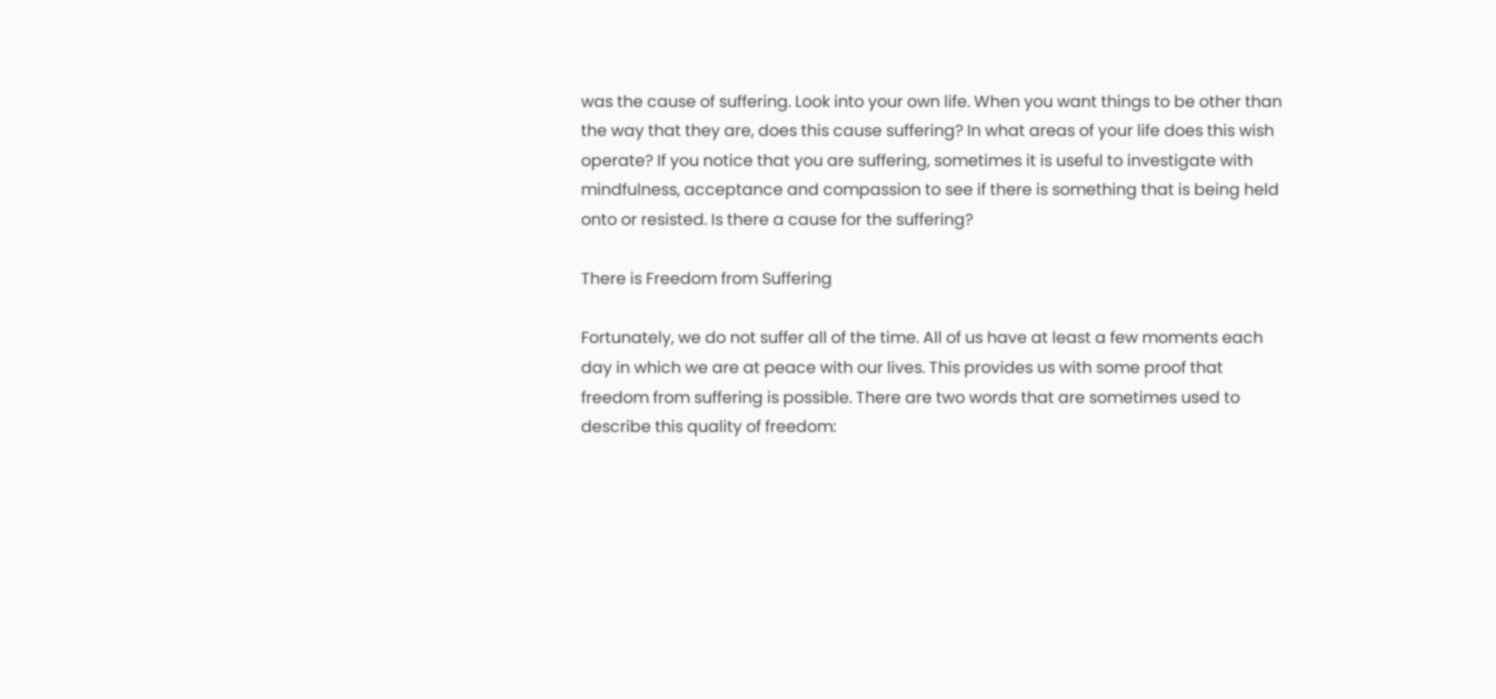was the cause of suffering. Look into your own life. When you want things to be other than the way that they are, does this cause suffering? In what areas of your life does this wish operate? If you notice that you are suffering, sometimes it is useful to investigate with mindfulness, acceptance and compassion to see if there is something that is being held onto or resisted. Is there a cause for the suffering?

There is Freedom from Suffering

Fortunately, we do not suffer all of the time. All of us have at least a few moments each day in which we are at peace with our lives. This provides us with some proof that freedom from suffering is possible. There are two words that are sometimes used to describe this quality of freedom: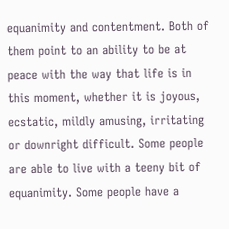equanimity and contentment. Both of them point to an ability to be at peace with the way that life is in this moment, whether it is joyous, ecstatic, mildly amusing, irritating or downright difficult. Some people are able to live with a teeny bit of equanimity. Some people have a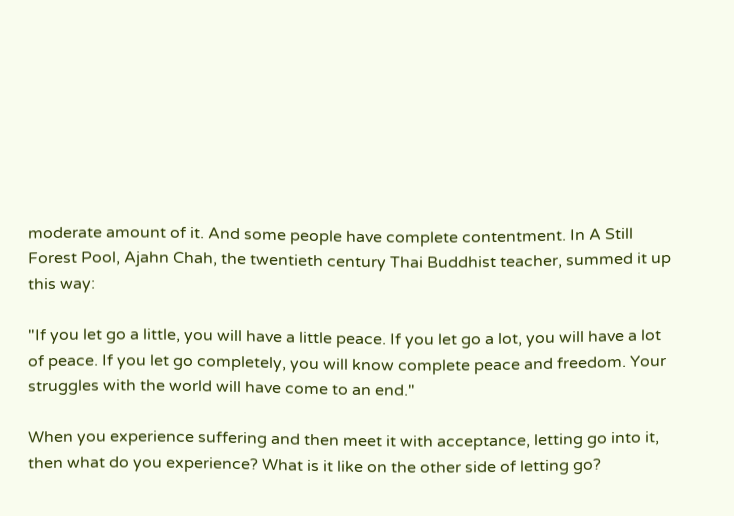moderate amount of it. And some people have complete contentment. In A Still Forest Pool, Ajahn Chah, the twentieth century Thai Buddhist teacher, summed it up this way:

"If you let go a little, you will have a little peace. If you let go a lot, you will have a lot of peace. If you let go completely, you will know complete peace and freedom. Your struggles with the world will have come to an end."

When you experience suffering and then meet it with acceptance, letting go into it, then what do you experience? What is it like on the other side of letting go?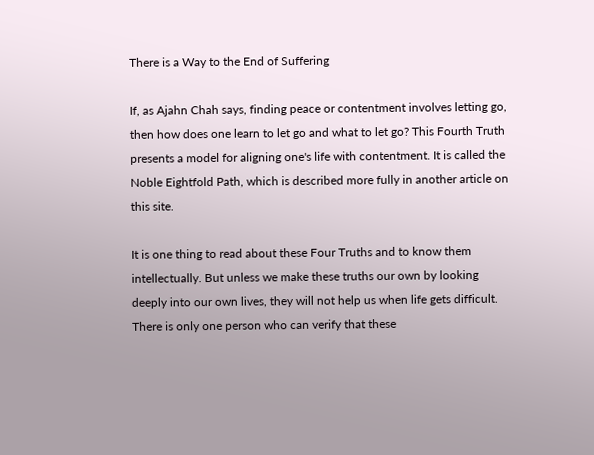There is a Way to the End of Suffering

If, as Ajahn Chah says, finding peace or contentment involves letting go, then how does one learn to let go and what to let go? This Fourth Truth presents a model for aligning one's life with contentment. It is called the Noble Eightfold Path, which is described more fully in another article on this site.

It is one thing to read about these Four Truths and to know them intellectually. But unless we make these truths our own by looking deeply into our own lives, they will not help us when life gets difficult. There is only one person who can verify that these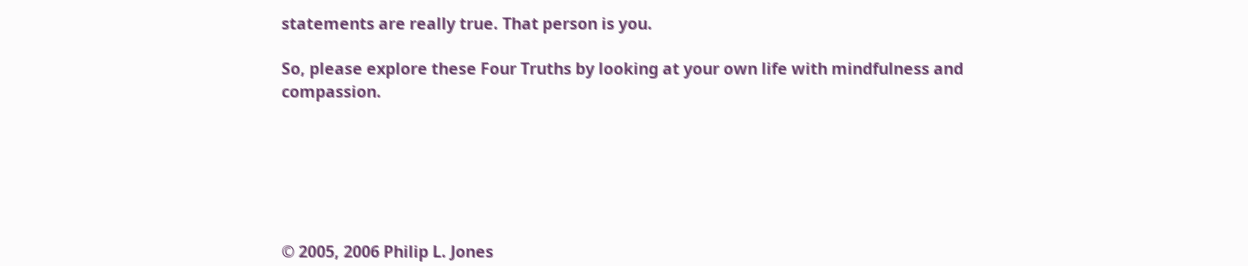statements are really true. That person is you.

So, please explore these Four Truths by looking at your own life with mindfulness and compassion.






© 2005, 2006 Philip L. Jones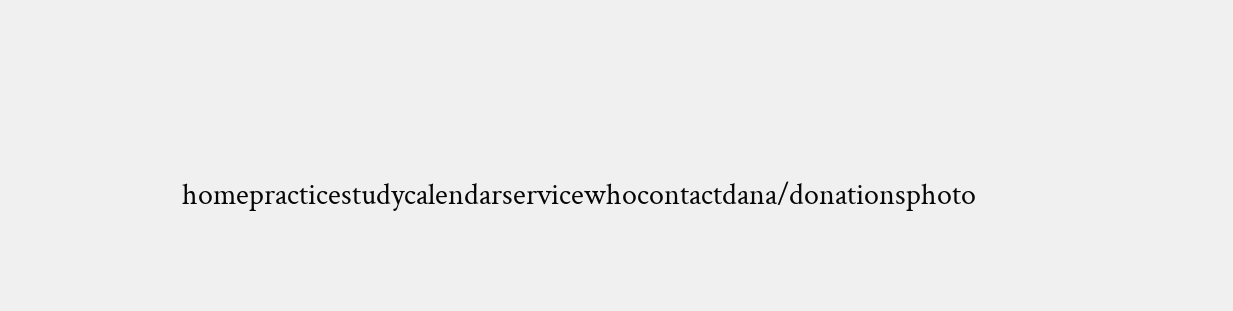homepracticestudycalendarservicewhocontactdana/donationsphoto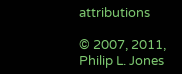attributions

© 2007, 2011, Philip L. Jones